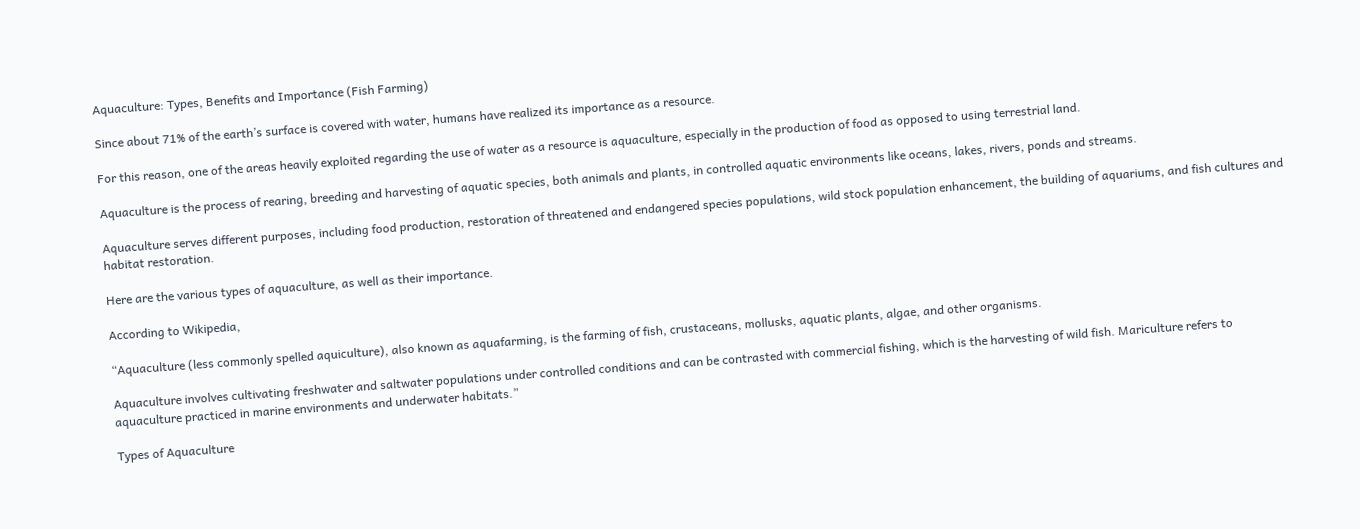Aquaculture: Types, Benefits and Importance (Fish Farming)

Since about 71% of the earth’s surface is covered with water, humans have realized its importance as a resource.

For this reason, one of the areas heavily exploited regarding the use of water as a resource is aquaculture, especially in the production of food as opposed to using terrestrial land.

Aquaculture is the process of rearing, breeding and harvesting of aquatic species, both animals and plants, in controlled aquatic environments like oceans, lakes, rivers, ponds and streams.

Aquaculture serves different purposes, including food production, restoration of threatened and endangered species populations, wild stock population enhancement, the building of aquariums, and fish cultures and habitat restoration.

Here are the various types of aquaculture, as well as their importance.

According to Wikipedia,

“Aquaculture (less commonly spelled aquiculture), also known as aquafarming, is the farming of fish, crustaceans, mollusks, aquatic plants, algae, and other organisms.

Aquaculture involves cultivating freshwater and saltwater populations under controlled conditions and can be contrasted with commercial fishing, which is the harvesting of wild fish. Mariculture refers to aquaculture practiced in marine environments and underwater habitats.”

Types of Aquaculture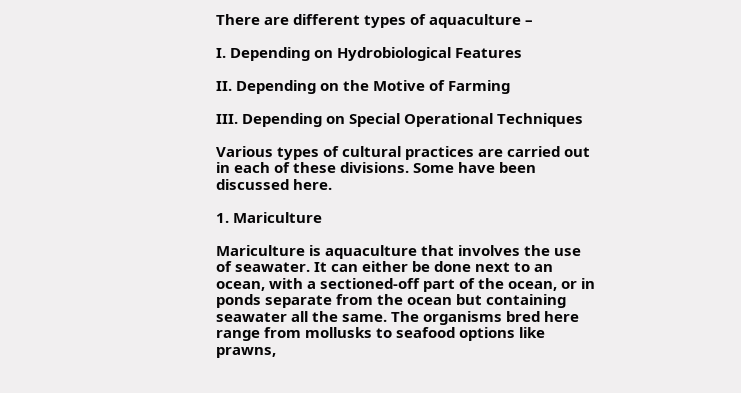There are different types of aquaculture –

I. Depending on Hydrobiological Features

II. Depending on the Motive of Farming

III. Depending on Special Operational Techniques

Various types of cultural practices are carried out in each of these divisions. Some have been discussed here.

1. Mariculture

Mariculture is aquaculture that involves the use of seawater. It can either be done next to an ocean, with a sectioned-off part of the ocean, or in ponds separate from the ocean but containing seawater all the same. The organisms bred here range from mollusks to seafood options like prawns,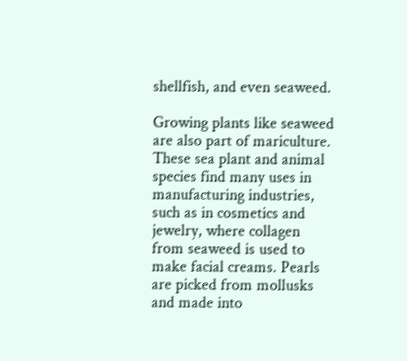shellfish, and even seaweed.

Growing plants like seaweed are also part of mariculture. These sea plant and animal species find many uses in manufacturing industries, such as in cosmetics and jewelry, where collagen from seaweed is used to make facial creams. Pearls are picked from mollusks and made into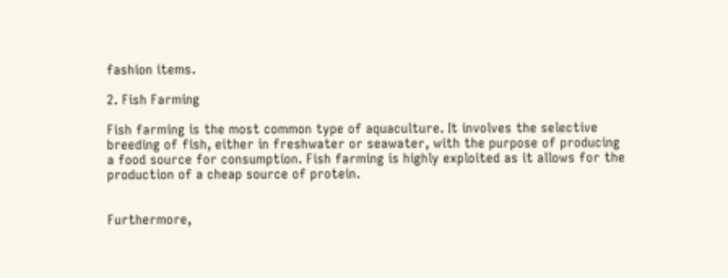fashion items.

2. Fish Farming

Fish farming is the most common type of aquaculture. It involves the selective breeding of fish, either in freshwater or seawater, with the purpose of producing a food source for consumption. Fish farming is highly exploited as it allows for the production of a cheap source of protein.


Furthermore,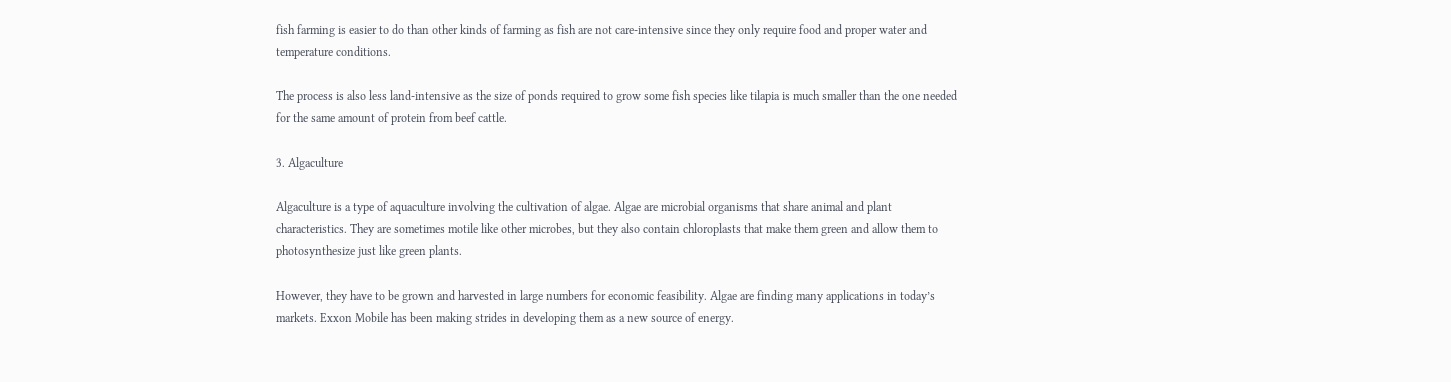fish farming is easier to do than other kinds of farming as fish are not care-intensive since they only require food and proper water and temperature conditions.

The process is also less land-intensive as the size of ponds required to grow some fish species like tilapia is much smaller than the one needed for the same amount of protein from beef cattle.

3. Algaculture

Algaculture is a type of aquaculture involving the cultivation of algae. Algae are microbial organisms that share animal and plant characteristics. They are sometimes motile like other microbes, but they also contain chloroplasts that make them green and allow them to photosynthesize just like green plants.

However, they have to be grown and harvested in large numbers for economic feasibility. Algae are finding many applications in today’s markets. Exxon Mobile has been making strides in developing them as a new source of energy.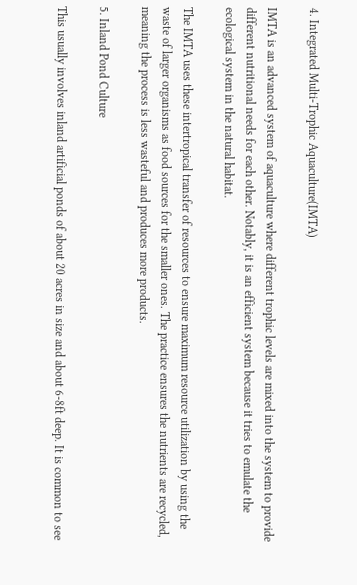4. Integrated Multi-Trophic Aquaculture(IMTA)

IMTA is an advanced system of aquaculture where different trophic levels are mixed into the system to provide different nutritional needs for each other. Notably, it is an efficient system because it tries to emulate the ecological system in the natural habitat.

The IMTA uses these intertropical transfer of resources to ensure maximum resource utilization by using the waste of larger organisms as food sources for the smaller ones. The practice ensures the nutrients are recycled, meaning the process is less wasteful and produces more products.

5. Inland Pond Culture

This usually involves inland artificial ponds of about 20 acres in size and about 6-8ft deep. It is common to see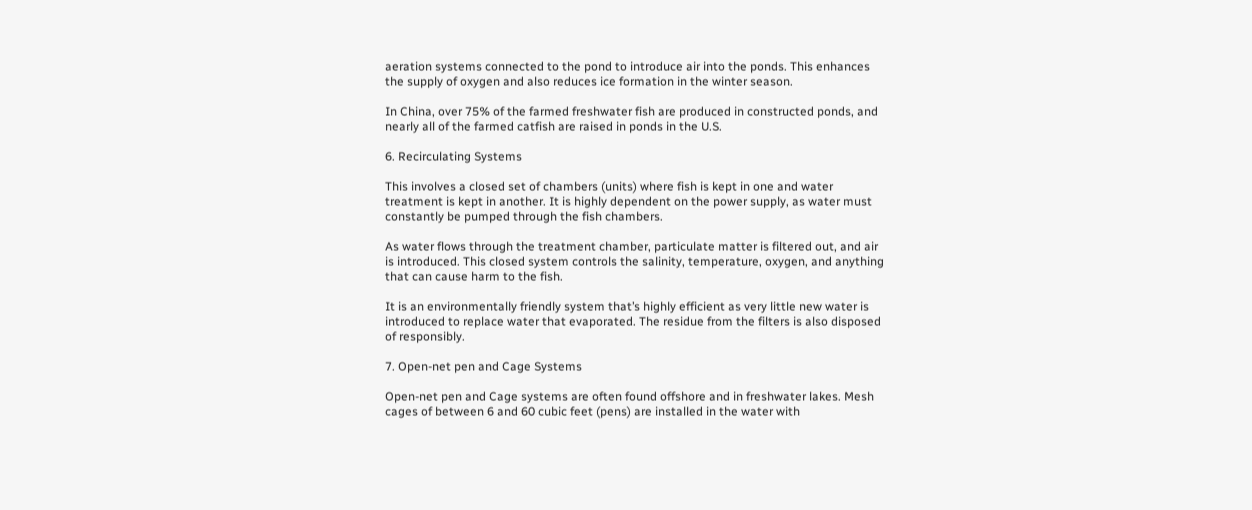aeration systems connected to the pond to introduce air into the ponds. This enhances the supply of oxygen and also reduces ice formation in the winter season.

In China, over 75% of the farmed freshwater fish are produced in constructed ponds, and nearly all of the farmed catfish are raised in ponds in the U.S.

6. Recirculating Systems

This involves a closed set of chambers (units) where fish is kept in one and water treatment is kept in another. It is highly dependent on the power supply, as water must constantly be pumped through the fish chambers.

As water flows through the treatment chamber, particulate matter is filtered out, and air is introduced. This closed system controls the salinity, temperature, oxygen, and anything that can cause harm to the fish.

It is an environmentally friendly system that’s highly efficient as very little new water is introduced to replace water that evaporated. The residue from the filters is also disposed of responsibly.

7. Open-net pen and Cage Systems

Open-net pen and Cage systems are often found offshore and in freshwater lakes. Mesh cages of between 6 and 60 cubic feet (pens) are installed in the water with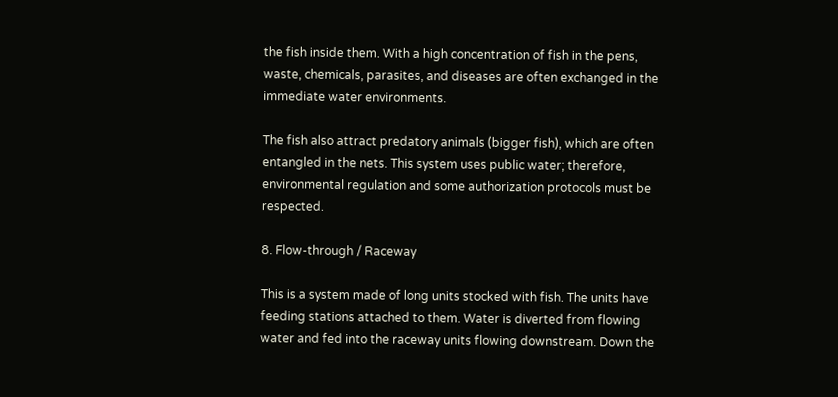the fish inside them. With a high concentration of fish in the pens, waste, chemicals, parasites, and diseases are often exchanged in the immediate water environments.

The fish also attract predatory animals (bigger fish), which are often entangled in the nets. This system uses public water; therefore, environmental regulation and some authorization protocols must be respected.

8. Flow-through / Raceway

This is a system made of long units stocked with fish. The units have feeding stations attached to them. Water is diverted from flowing water and fed into the raceway units flowing downstream. Down the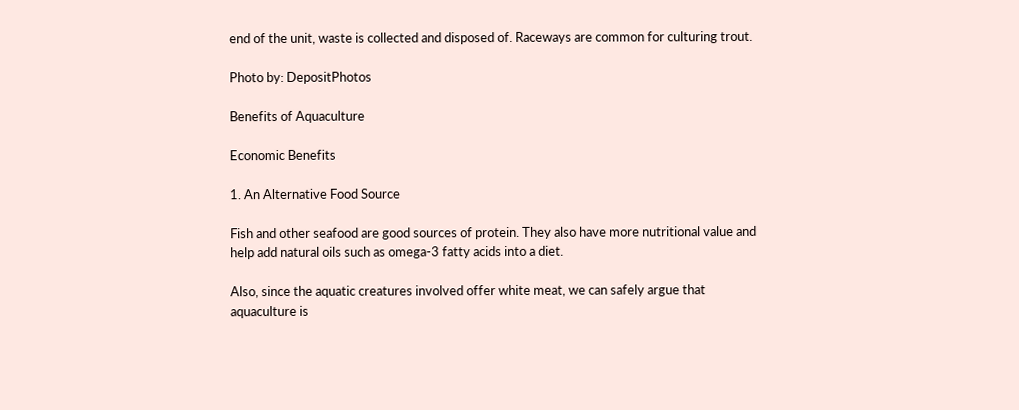end of the unit, waste is collected and disposed of. Raceways are common for culturing trout.

Photo by: DepositPhotos

Benefits of Aquaculture

Economic Benefits

1. An Alternative Food Source

Fish and other seafood are good sources of protein. They also have more nutritional value and help add natural oils such as omega-3 fatty acids into a diet.

Also, since the aquatic creatures involved offer white meat, we can safely argue that aquaculture is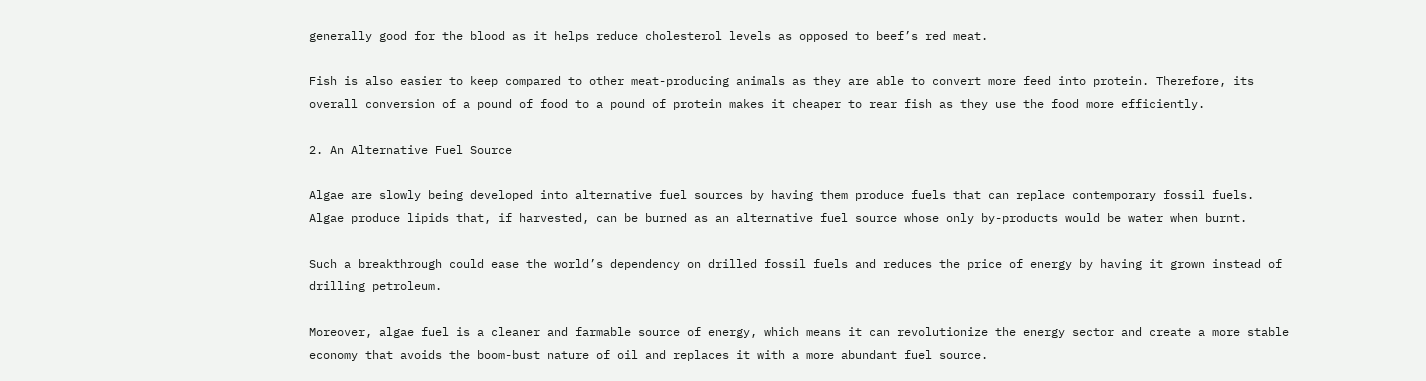generally good for the blood as it helps reduce cholesterol levels as opposed to beef’s red meat.

Fish is also easier to keep compared to other meat-producing animals as they are able to convert more feed into protein. Therefore, its overall conversion of a pound of food to a pound of protein makes it cheaper to rear fish as they use the food more efficiently.

2. An Alternative Fuel Source

Algae are slowly being developed into alternative fuel sources by having them produce fuels that can replace contemporary fossil fuels. Algae produce lipids that, if harvested, can be burned as an alternative fuel source whose only by-products would be water when burnt.

Such a breakthrough could ease the world’s dependency on drilled fossil fuels and reduces the price of energy by having it grown instead of drilling petroleum.

Moreover, algae fuel is a cleaner and farmable source of energy, which means it can revolutionize the energy sector and create a more stable economy that avoids the boom-bust nature of oil and replaces it with a more abundant fuel source.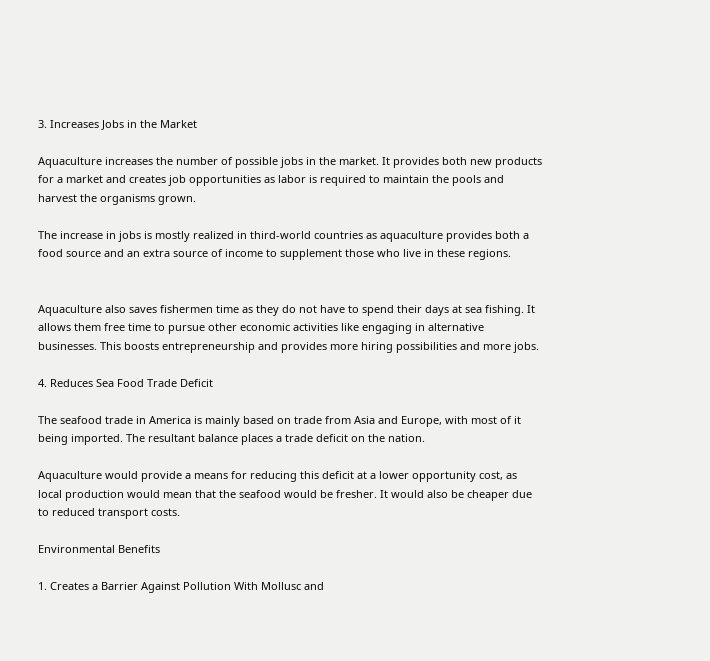3. Increases Jobs in the Market

Aquaculture increases the number of possible jobs in the market. It provides both new products for a market and creates job opportunities as labor is required to maintain the pools and harvest the organisms grown.

The increase in jobs is mostly realized in third-world countries as aquaculture provides both a food source and an extra source of income to supplement those who live in these regions.


Aquaculture also saves fishermen time as they do not have to spend their days at sea fishing. It allows them free time to pursue other economic activities like engaging in alternative businesses. This boosts entrepreneurship and provides more hiring possibilities and more jobs.

4. Reduces Sea Food Trade Deficit

The seafood trade in America is mainly based on trade from Asia and Europe, with most of it being imported. The resultant balance places a trade deficit on the nation.

Aquaculture would provide a means for reducing this deficit at a lower opportunity cost, as local production would mean that the seafood would be fresher. It would also be cheaper due to reduced transport costs.

Environmental Benefits

1. Creates a Barrier Against Pollution With Mollusc and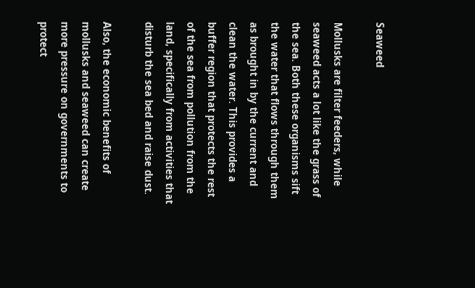Seaweed

Mollusks are filter feeders, while seaweed acts a lot like the grass of the sea. Both these organisms sift the water that flows through them as brought in by the current and clean the water. This provides a buffer region that protects the rest of the sea from pollution from the land, specifically from activities that disturb the sea bed and raise dust.

Also, the economic benefits of mollusks and seaweed can create more pressure on governments to protect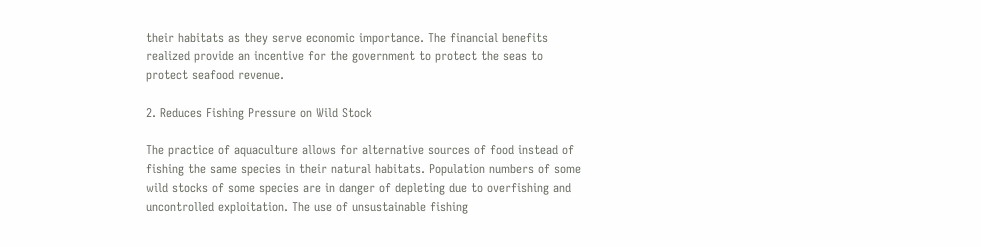their habitats as they serve economic importance. The financial benefits realized provide an incentive for the government to protect the seas to protect seafood revenue.

2. Reduces Fishing Pressure on Wild Stock

The practice of aquaculture allows for alternative sources of food instead of fishing the same species in their natural habitats. Population numbers of some wild stocks of some species are in danger of depleting due to overfishing and uncontrolled exploitation. The use of unsustainable fishing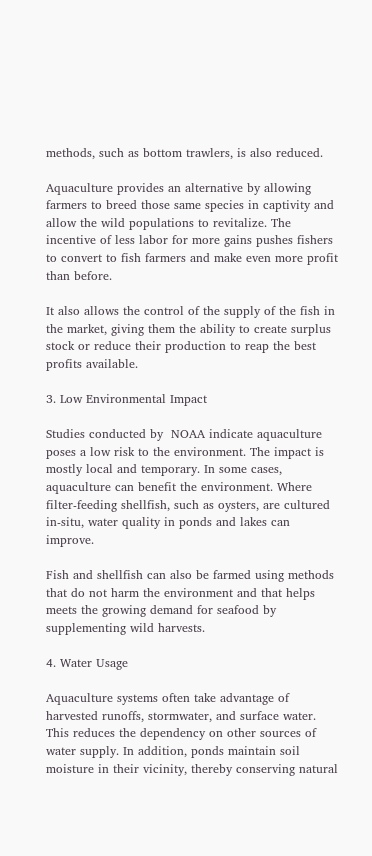methods, such as bottom trawlers, is also reduced.

Aquaculture provides an alternative by allowing farmers to breed those same species in captivity and allow the wild populations to revitalize. The incentive of less labor for more gains pushes fishers to convert to fish farmers and make even more profit than before.

It also allows the control of the supply of the fish in the market, giving them the ability to create surplus stock or reduce their production to reap the best profits available.

3. Low Environmental Impact

Studies conducted by  NOAA indicate aquaculture poses a low risk to the environment. The impact is mostly local and temporary. In some cases, aquaculture can benefit the environment. Where filter-feeding shellfish, such as oysters, are cultured in-situ, water quality in ponds and lakes can improve.

Fish and shellfish can also be farmed using methods that do not harm the environment and that helps meets the growing demand for seafood by supplementing wild harvests.

4. Water Usage

Aquaculture systems often take advantage of harvested runoffs, stormwater, and surface water. This reduces the dependency on other sources of water supply. In addition, ponds maintain soil moisture in their vicinity, thereby conserving natural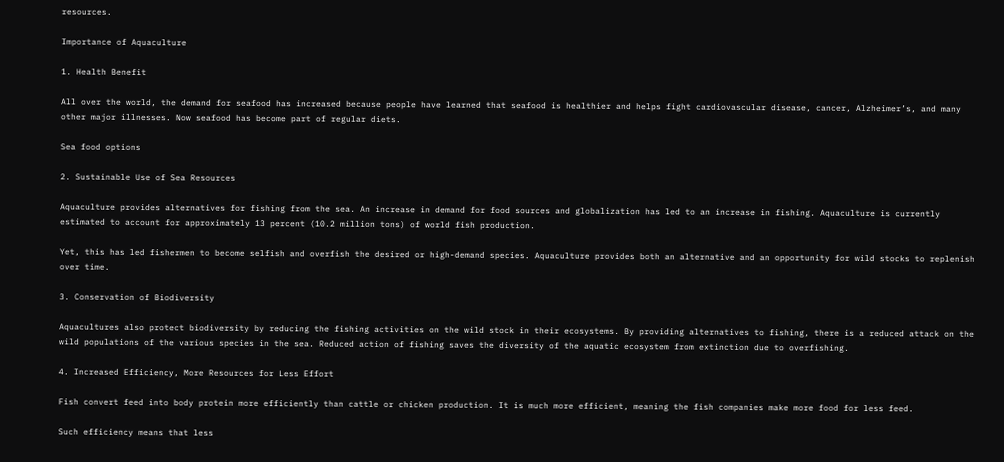resources.

Importance of Aquaculture

1. Health Benefit

All over the world, the demand for seafood has increased because people have learned that seafood is healthier and helps fight cardiovascular disease, cancer, Alzheimer’s, and many other major illnesses. Now seafood has become part of regular diets.

Sea food options

2. Sustainable Use of Sea Resources

Aquaculture provides alternatives for fishing from the sea. An increase in demand for food sources and globalization has led to an increase in fishing. Aquaculture is currently estimated to account for approximately 13 percent (10.2 million tons) of world fish production.

Yet, this has led fishermen to become selfish and overfish the desired or high-demand species. Aquaculture provides both an alternative and an opportunity for wild stocks to replenish over time.

3. Conservation of Biodiversity

Aquacultures also protect biodiversity by reducing the fishing activities on the wild stock in their ecosystems. By providing alternatives to fishing, there is a reduced attack on the wild populations of the various species in the sea. Reduced action of fishing saves the diversity of the aquatic ecosystem from extinction due to overfishing.

4. Increased Efficiency, More Resources for Less Effort

Fish convert feed into body protein more efficiently than cattle or chicken production. It is much more efficient, meaning the fish companies make more food for less feed.

Such efficiency means that less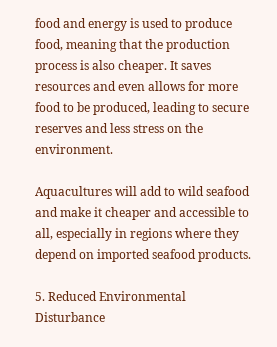food and energy is used to produce food, meaning that the production process is also cheaper. It saves resources and even allows for more food to be produced, leading to secure reserves and less stress on the environment.

Aquacultures will add to wild seafood and make it cheaper and accessible to all, especially in regions where they depend on imported seafood products.

5. Reduced Environmental Disturbance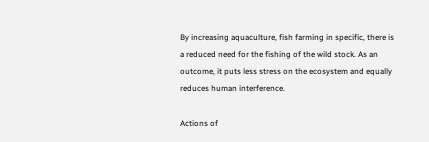By increasing aquaculture, fish farming in specific, there is a reduced need for the fishing of the wild stock. As an outcome, it puts less stress on the ecosystem and equally reduces human interference.

Actions of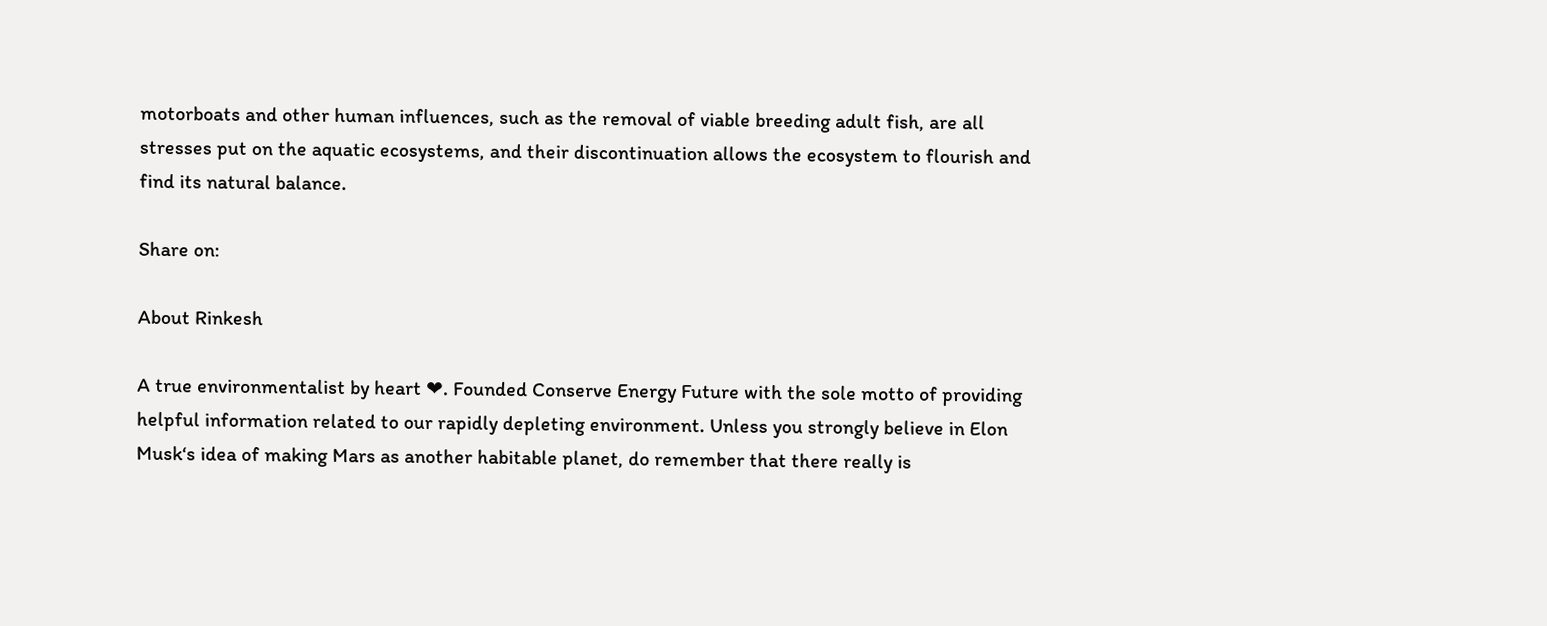motorboats and other human influences, such as the removal of viable breeding adult fish, are all stresses put on the aquatic ecosystems, and their discontinuation allows the ecosystem to flourish and find its natural balance.

Share on:

About Rinkesh

A true environmentalist by heart ❤. Founded Conserve Energy Future with the sole motto of providing helpful information related to our rapidly depleting environment. Unless you strongly believe in Elon Musk‘s idea of making Mars as another habitable planet, do remember that there really is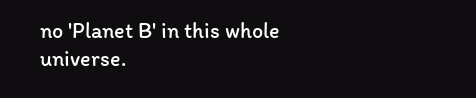no 'Planet B' in this whole universe.